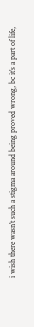i wish there wasn’t such a stigma around being proved wrong, bc it’s a part of life,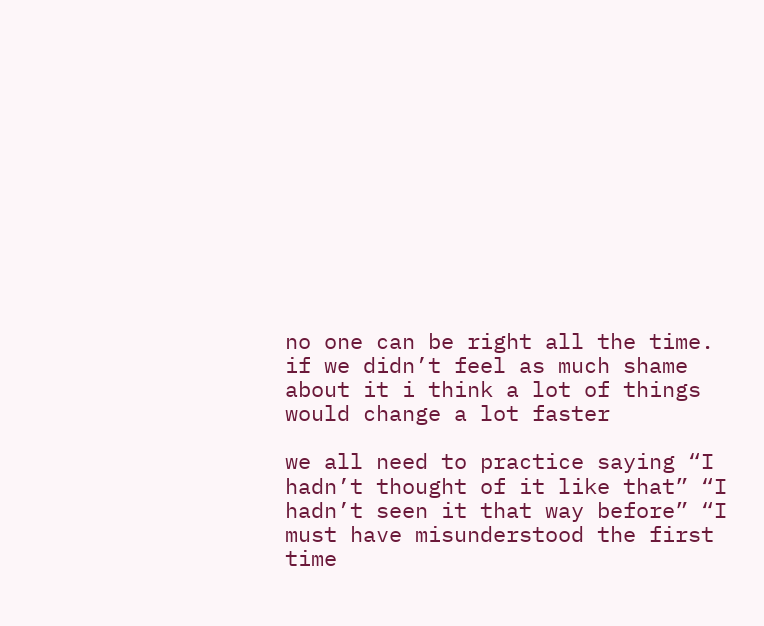no one can be right all the time. if we didn’t feel as much shame about it i think a lot of things would change a lot faster

we all need to practice saying “I hadn’t thought of it like that” “I hadn’t seen it that way before” “I must have misunderstood the first time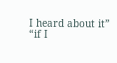I heard about it” “if I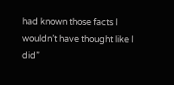had known those facts I wouldn’t have thought like I did”